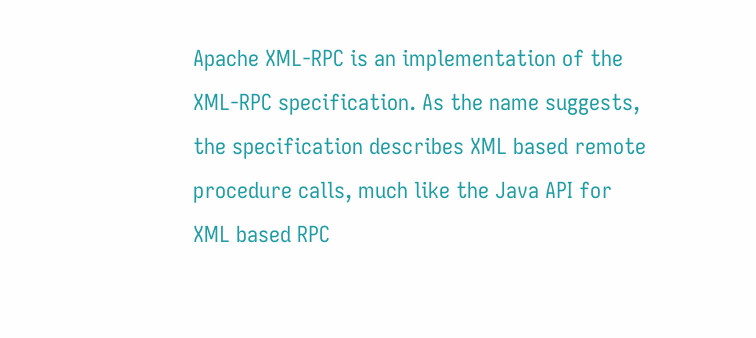Apache XML-RPC is an implementation of the XML-RPC specification. As the name suggests, the specification describes XML based remote procedure calls, much like the Java API for XML based RPC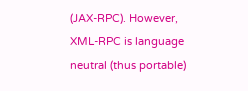(JAX-RPC). However, XML-RPC is language neutral (thus portable)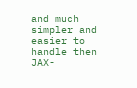and much simpler and easier to handle then JAX-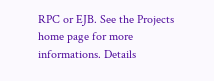RPC or EJB. See the Projects home page for more informations. Details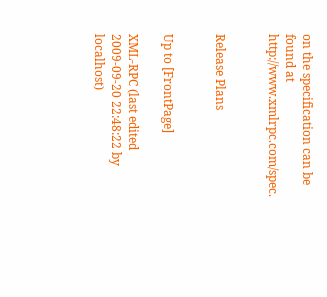on the specification can be found at http://www.xmlrpc.com/spec.


Release Plans


Up to [FrontPage]

XML-RPC (last edited 2009-09-20 22:48:22 by localhost)